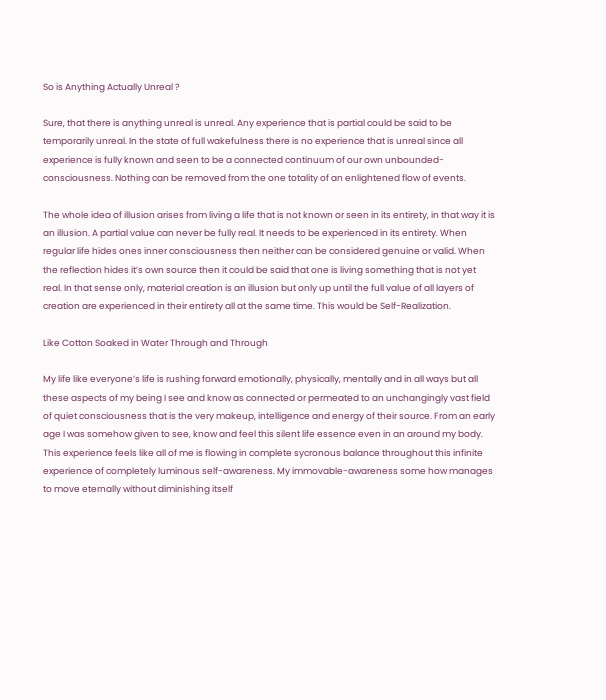So is Anything Actually Unreal ?

Sure, that there is anything unreal is unreal. Any experience that is partial could be said to be temporarily unreal. In the state of full wakefulness there is no experience that is unreal since all experience is fully known and seen to be a connected continuum of our own unbounded-consciousness. Nothing can be removed from the one totality of an enlightened flow of events.

The whole idea of illusion arises from living a life that is not known or seen in its entirety, in that way it is an illusion. A partial value can never be fully real. It needs to be experienced in its entirety. When regular life hides ones inner consciousness then neither can be considered genuine or valid. When the reflection hides it’s own source then it could be said that one is living something that is not yet real. In that sense only, material creation is an illusion but only up until the full value of all layers of creation are experienced in their entirety all at the same time. This would be Self-Realization.

Like Cotton Soaked in Water Through and Through

My life like everyone’s life is rushing forward emotionally, physically, mentally and in all ways but all these aspects of my being I see and know as connected or permeated to an unchangingly vast field of quiet consciousness that is the very makeup, intelligence and energy of their source. From an early age I was somehow given to see, know and feel this silent life essence even in an around my body. This experience feels like all of me is flowing in complete sycronous balance throughout this infinite experience of completely luminous self-awareness. My immovable-awareness some how manages to move eternally without diminishing itself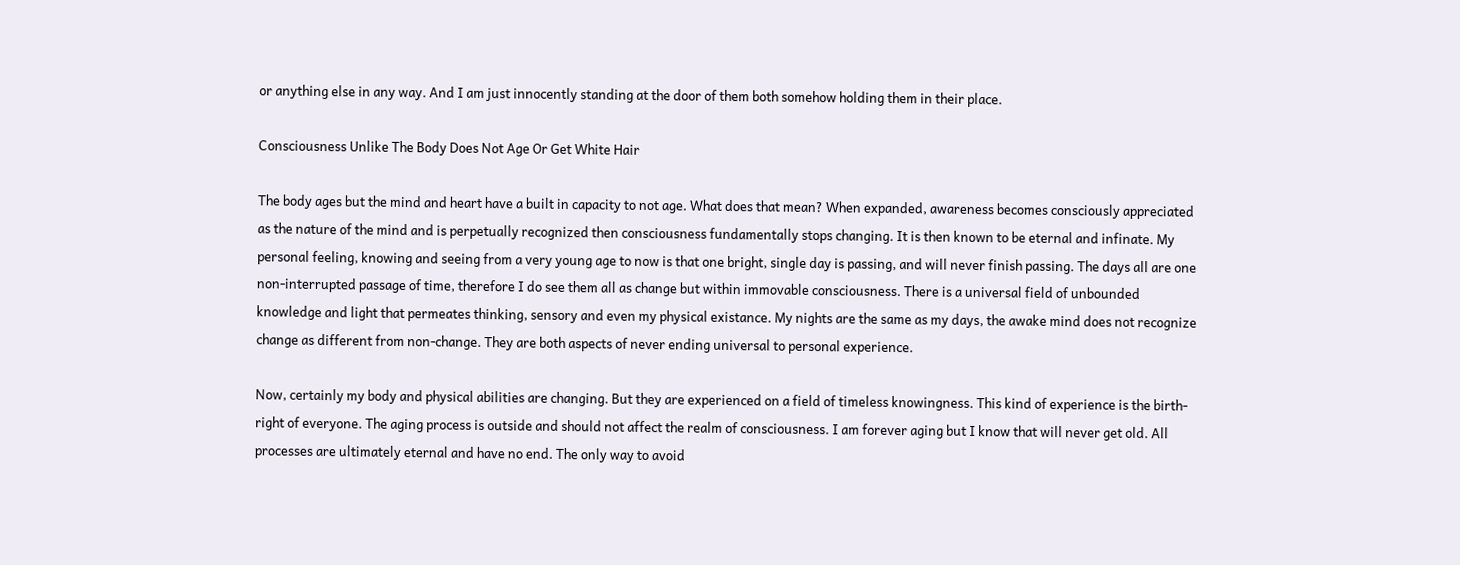or anything else in any way. And I am just innocently standing at the door of them both somehow holding them in their place.

Consciousness Unlike The Body Does Not Age Or Get White Hair

The body ages but the mind and heart have a built in capacity to not age. What does that mean? When expanded, awareness becomes consciously appreciated as the nature of the mind and is perpetually recognized then consciousness fundamentally stops changing. It is then known to be eternal and infinate. My personal feeling, knowing and seeing from a very young age to now is that one bright, single day is passing, and will never finish passing. The days all are one non-interrupted passage of time, therefore I do see them all as change but within immovable consciousness. There is a universal field of unbounded knowledge and light that permeates thinking, sensory and even my physical existance. My nights are the same as my days, the awake mind does not recognize change as different from non-change. They are both aspects of never ending universal to personal experience.

Now, certainly my body and physical abilities are changing. But they are experienced on a field of timeless knowingness. This kind of experience is the birth-right of everyone. The aging process is outside and should not affect the realm of consciousness. I am forever aging but I know that will never get old. All processes are ultimately eternal and have no end. The only way to avoid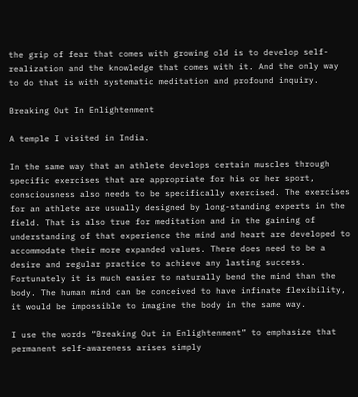the grip of fear that comes with growing old is to develop self-realization and the knowledge that comes with it. And the only way to do that is with systematic meditation and profound inquiry.

Breaking Out In Enlightenment

A temple I visited in India.

In the same way that an athlete develops certain muscles through specific exercises that are appropriate for his or her sport, consciousness also needs to be specifically exercised. The exercises for an athlete are usually designed by long-standing experts in the field. That is also true for meditation and in the gaining of understanding of that experience the mind and heart are developed to accommodate their more expanded values. There does need to be a desire and regular practice to achieve any lasting success. Fortunately it is much easier to naturally bend the mind than the body. The human mind can be conceived to have infinate flexibility, it would be impossible to imagine the body in the same way.

I use the words “Breaking Out in Enlightenment” to emphasize that permanent self-awareness arises simply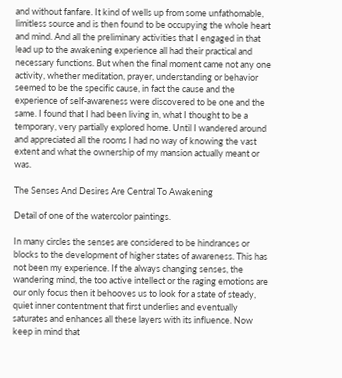and without fanfare. It kind of wells up from some unfathomable, limitless source and is then found to be occupying the whole heart and mind. And all the preliminary activities that I engaged in that lead up to the awakening experience all had their practical and necessary functions. But when the final moment came not any one activity, whether meditation, prayer, understanding or behavior seemed to be the specific cause, in fact the cause and the experience of self-awareness were discovered to be one and the same. I found that I had been living in, what I thought to be a temporary, very partially explored home. Until I wandered around and appreciated all the rooms I had no way of knowing the vast extent and what the ownership of my mansion actually meant or was.

The Senses And Desires Are Central To Awakening

Detail of one of the watercolor paintings.

In many circles the senses are considered to be hindrances or blocks to the development of higher states of awareness. This has not been my experience. If the always changing senses, the wandering mind, the too active intellect or the raging emotions are our only focus then it behooves us to look for a state of steady, quiet inner contentment that first underlies and eventually saturates and enhances all these layers with its influence. Now keep in mind that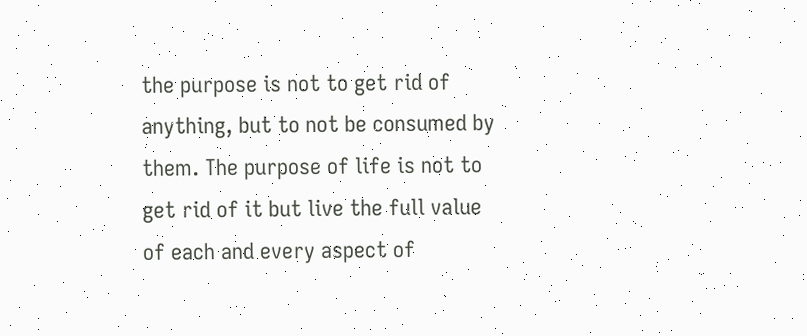the purpose is not to get rid of anything, but to not be consumed by them. The purpose of life is not to get rid of it but live the full value of each and every aspect of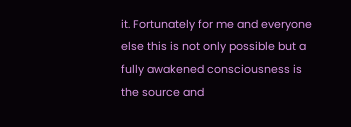it. Fortunately for me and everyone else this is not only possible but a fully awakened consciousness is the source and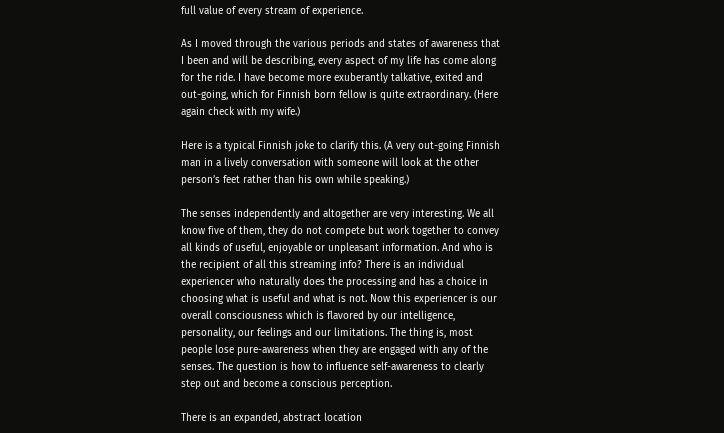full value of every stream of experience.

As I moved through the various periods and states of awareness that I been and will be describing, every aspect of my life has come along for the ride. I have become more exuberantly talkative, exited and out-going, which for Finnish born fellow is quite extraordinary. (Here again check with my wife.)

Here is a typical Finnish joke to clarify this. (A very out-going Finnish man in a lively conversation with someone will look at the other person’s feet rather than his own while speaking.)

The senses independently and altogether are very interesting. We all know five of them, they do not compete but work together to convey all kinds of useful, enjoyable or unpleasant information. And who is the recipient of all this streaming info? There is an individual experiencer who naturally does the processing and has a choice in choosing what is useful and what is not. Now this experiencer is our overall consciousness which is flavored by our intelligence, personality, our feelings and our limitations. The thing is, most people lose pure-awareness when they are engaged with any of the senses. The question is how to influence self-awareness to clearly step out and become a conscious perception.

There is an expanded, abstract location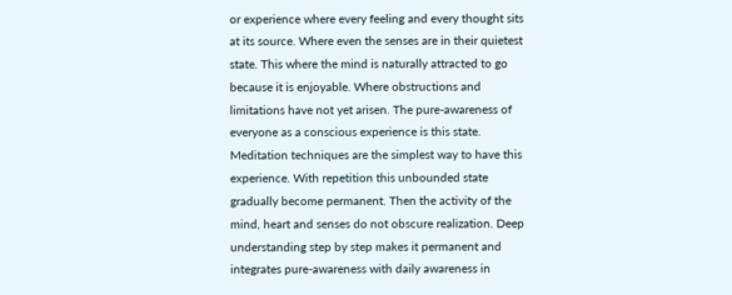or experience where every feeling and every thought sits at its source. Where even the senses are in their quietest state. This where the mind is naturally attracted to go because it is enjoyable. Where obstructions and limitations have not yet arisen. The pure-awareness of everyone as a conscious experience is this state. Meditation techniques are the simplest way to have this experience. With repetition this unbounded state gradually become permanent. Then the activity of the mind, heart and senses do not obscure realization. Deep understanding step by step makes it permanent and integrates pure-awareness with daily awareness in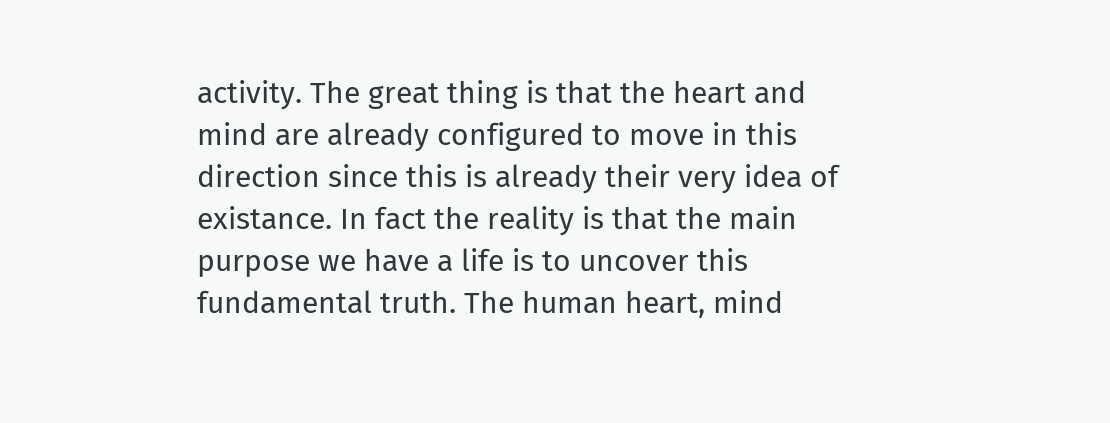activity. The great thing is that the heart and mind are already configured to move in this direction since this is already their very idea of existance. In fact the reality is that the main purpose we have a life is to uncover this fundamental truth. The human heart, mind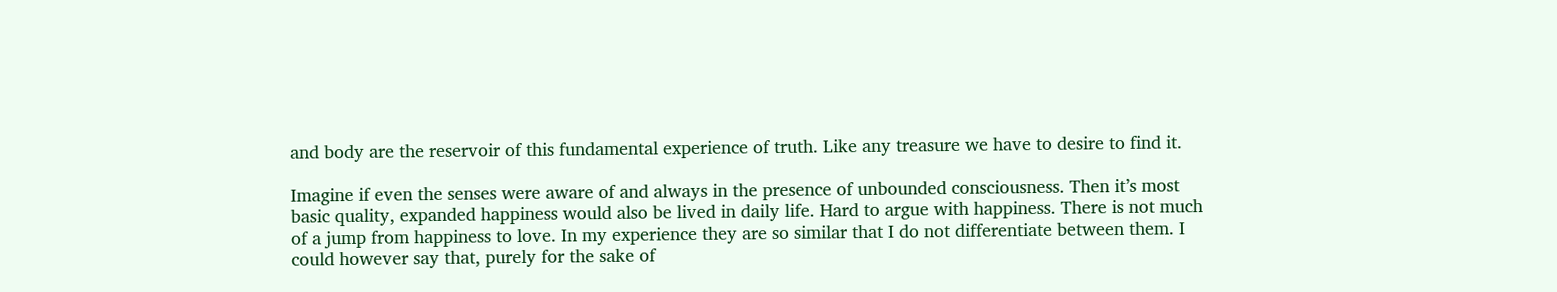and body are the reservoir of this fundamental experience of truth. Like any treasure we have to desire to find it.

Imagine if even the senses were aware of and always in the presence of unbounded consciousness. Then it’s most basic quality, expanded happiness would also be lived in daily life. Hard to argue with happiness. There is not much of a jump from happiness to love. In my experience they are so similar that I do not differentiate between them. I could however say that, purely for the sake of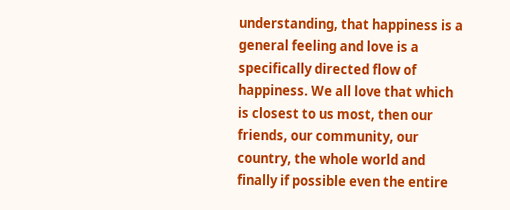understanding, that happiness is a general feeling and love is a specifically directed flow of happiness. We all love that which is closest to us most, then our friends, our community, our country, the whole world and finally if possible even the entire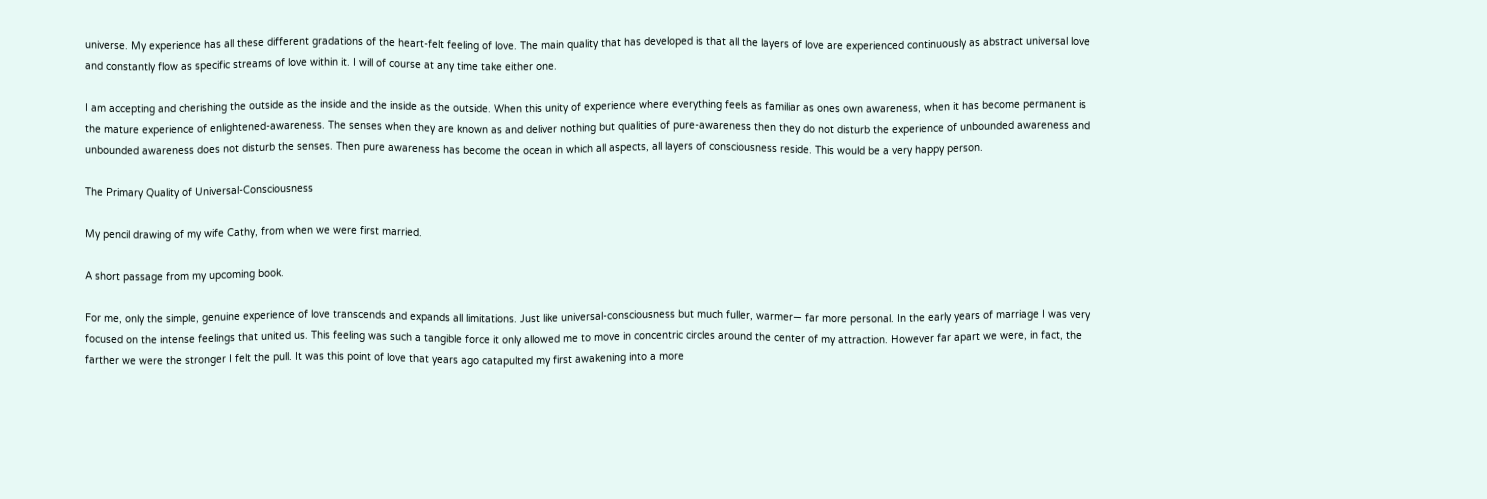universe. My experience has all these different gradations of the heart-felt feeling of love. The main quality that has developed is that all the layers of love are experienced continuously as abstract universal love and constantly flow as specific streams of love within it. I will of course at any time take either one.

I am accepting and cherishing the outside as the inside and the inside as the outside. When this unity of experience where everything feels as familiar as ones own awareness, when it has become permanent is the mature experience of enlightened-awareness. The senses when they are known as and deliver nothing but qualities of pure-awareness then they do not disturb the experience of unbounded awareness and unbounded awareness does not disturb the senses. Then pure awareness has become the ocean in which all aspects, all layers of consciousness reside. This would be a very happy person.

The Primary Quality of Universal-Consciousness

My pencil drawing of my wife Cathy, from when we were first married.

A short passage from my upcoming book.

For me, only the simple, genuine experience of love transcends and expands all limitations. Just like universal-consciousness but much fuller, warmer— far more personal. In the early years of marriage I was very focused on the intense feelings that united us. This feeling was such a tangible force it only allowed me to move in concentric circles around the center of my attraction. However far apart we were, in fact, the farther we were the stronger I felt the pull. It was this point of love that years ago catapulted my first awakening into a more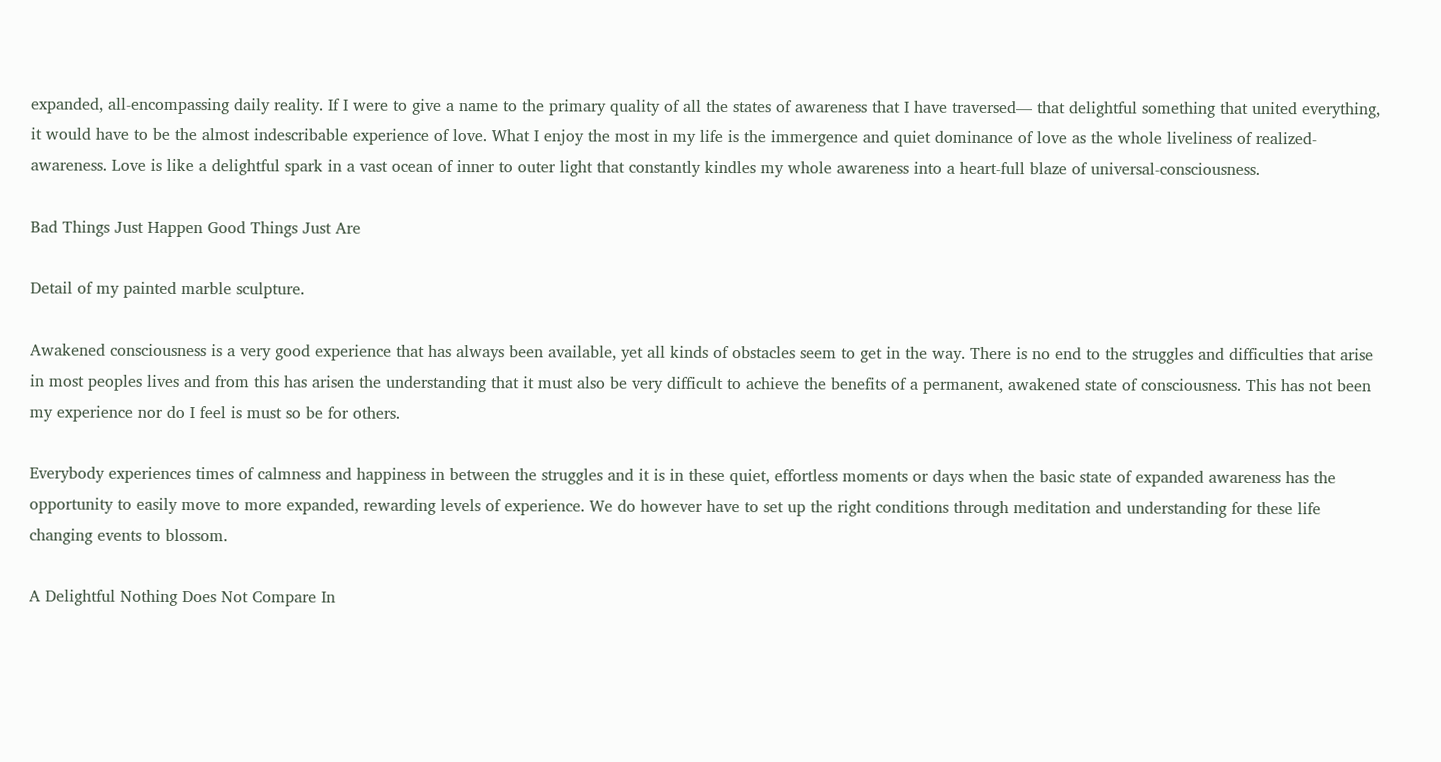expanded, all-encompassing daily reality. If I were to give a name to the primary quality of all the states of awareness that I have traversed— that delightful something that united everything, it would have to be the almost indescribable experience of love. What I enjoy the most in my life is the immergence and quiet dominance of love as the whole liveliness of realized-awareness. Love is like a delightful spark in a vast ocean of inner to outer light that constantly kindles my whole awareness into a heart-full blaze of universal-consciousness.

Bad Things Just Happen Good Things Just Are

Detail of my painted marble sculpture.

Awakened consciousness is a very good experience that has always been available, yet all kinds of obstacles seem to get in the way. There is no end to the struggles and difficulties that arise in most peoples lives and from this has arisen the understanding that it must also be very difficult to achieve the benefits of a permanent, awakened state of consciousness. This has not been my experience nor do I feel is must so be for others.

Everybody experiences times of calmness and happiness in between the struggles and it is in these quiet, effortless moments or days when the basic state of expanded awareness has the opportunity to easily move to more expanded, rewarding levels of experience. We do however have to set up the right conditions through meditation and understanding for these life changing events to blossom.

A Delightful Nothing Does Not Compare In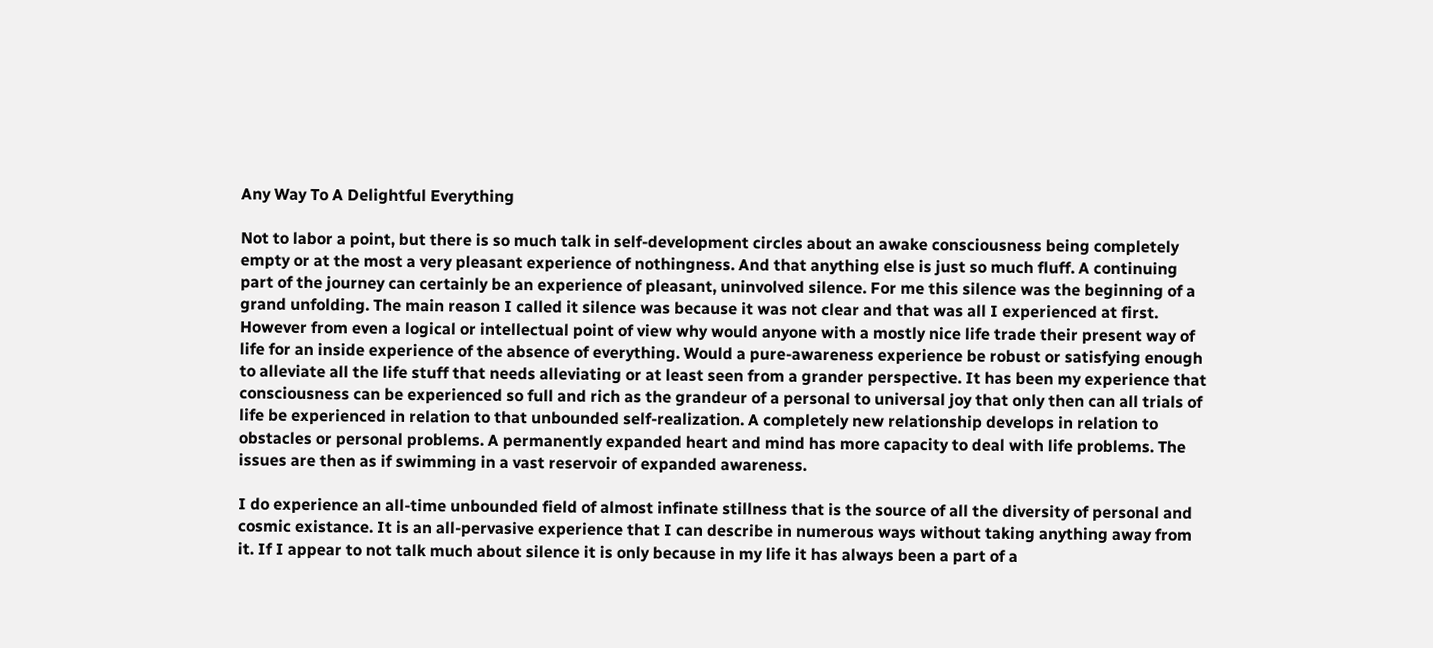Any Way To A Delightful Everything

Not to labor a point, but there is so much talk in self-development circles about an awake consciousness being completely empty or at the most a very pleasant experience of nothingness. And that anything else is just so much fluff. A continuing part of the journey can certainly be an experience of pleasant, uninvolved silence. For me this silence was the beginning of a grand unfolding. The main reason I called it silence was because it was not clear and that was all I experienced at first. However from even a logical or intellectual point of view why would anyone with a mostly nice life trade their present way of life for an inside experience of the absence of everything. Would a pure-awareness experience be robust or satisfying enough to alleviate all the life stuff that needs alleviating or at least seen from a grander perspective. It has been my experience that consciousness can be experienced so full and rich as the grandeur of a personal to universal joy that only then can all trials of life be experienced in relation to that unbounded self-realization. A completely new relationship develops in relation to obstacles or personal problems. A permanently expanded heart and mind has more capacity to deal with life problems. The issues are then as if swimming in a vast reservoir of expanded awareness.

I do experience an all-time unbounded field of almost infinate stillness that is the source of all the diversity of personal and cosmic existance. It is an all-pervasive experience that I can describe in numerous ways without taking anything away from it. If I appear to not talk much about silence it is only because in my life it has always been a part of a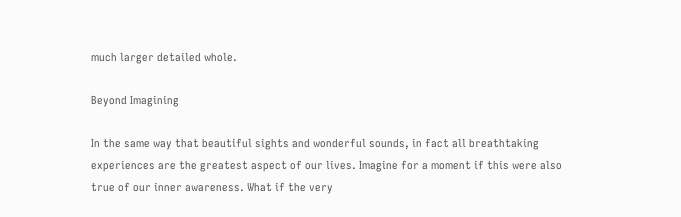much larger detailed whole.

Beyond Imagining

In the same way that beautiful sights and wonderful sounds, in fact all breathtaking experiences are the greatest aspect of our lives. Imagine for a moment if this were also true of our inner awareness. What if the very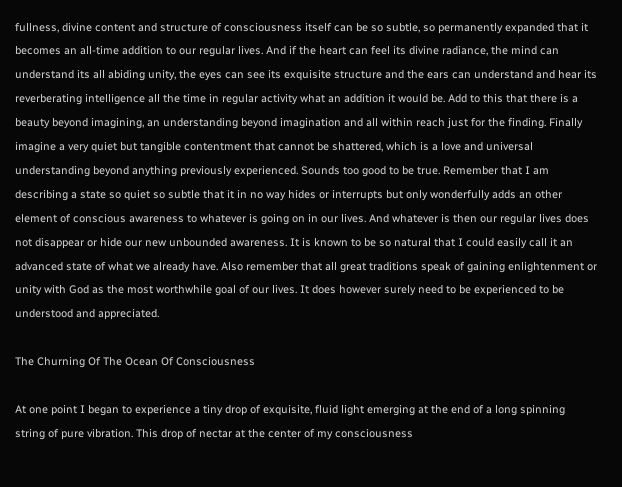fullness, divine content and structure of consciousness itself can be so subtle, so permanently expanded that it becomes an all-time addition to our regular lives. And if the heart can feel its divine radiance, the mind can understand its all abiding unity, the eyes can see its exquisite structure and the ears can understand and hear its reverberating intelligence all the time in regular activity what an addition it would be. Add to this that there is a beauty beyond imagining, an understanding beyond imagination and all within reach just for the finding. Finally imagine a very quiet but tangible contentment that cannot be shattered, which is a love and universal understanding beyond anything previously experienced. Sounds too good to be true. Remember that I am describing a state so quiet so subtle that it in no way hides or interrupts but only wonderfully adds an other element of conscious awareness to whatever is going on in our lives. And whatever is then our regular lives does not disappear or hide our new unbounded awareness. It is known to be so natural that I could easily call it an advanced state of what we already have. Also remember that all great traditions speak of gaining enlightenment or unity with God as the most worthwhile goal of our lives. It does however surely need to be experienced to be understood and appreciated.

The Churning Of The Ocean Of Consciousness

At one point I began to experience a tiny drop of exquisite, fluid light emerging at the end of a long spinning string of pure vibration. This drop of nectar at the center of my consciousness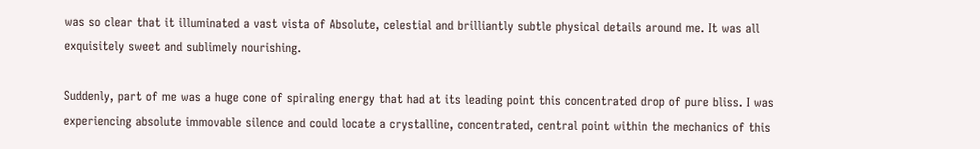was so clear that it illuminated a vast vista of Absolute, celestial and brilliantly subtle physical details around me. It was all exquisitely sweet and sublimely nourishing.

Suddenly, part of me was a huge cone of spiraling energy that had at its leading point this concentrated drop of pure bliss. I was experiencing absolute immovable silence and could locate a crystalline, concentrated, central point within the mechanics of this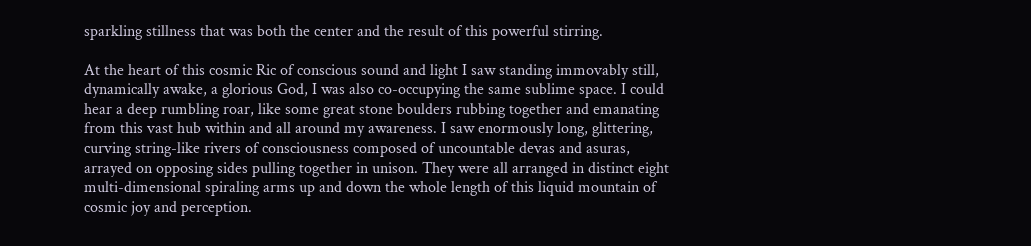sparkling stillness that was both the center and the result of this powerful stirring.

At the heart of this cosmic Ric of conscious sound and light I saw standing immovably still, dynamically awake, a glorious God, I was also co-occupying the same sublime space. I could hear a deep rumbling roar, like some great stone boulders rubbing together and emanating from this vast hub within and all around my awareness. I saw enormously long, glittering, curving string-like rivers of consciousness composed of uncountable devas and asuras, arrayed on opposing sides pulling together in unison. They were all arranged in distinct eight multi-dimensional spiraling arms up and down the whole length of this liquid mountain of cosmic joy and perception.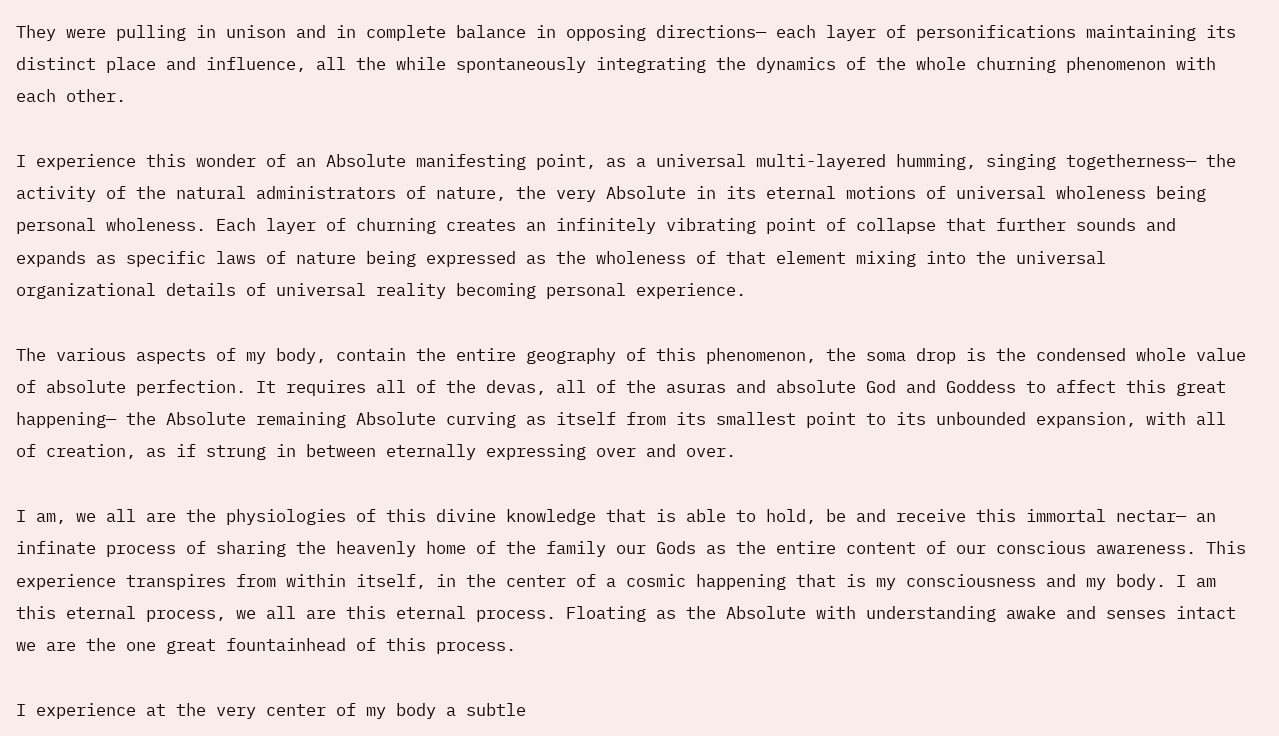They were pulling in unison and in complete balance in opposing directions— each layer of personifications maintaining its distinct place and influence, all the while spontaneously integrating the dynamics of the whole churning phenomenon with each other.

I experience this wonder of an Absolute manifesting point, as a universal multi-layered humming, singing togetherness— the activity of the natural administrators of nature, the very Absolute in its eternal motions of universal wholeness being personal wholeness. Each layer of churning creates an infinitely vibrating point of collapse that further sounds and expands as specific laws of nature being expressed as the wholeness of that element mixing into the universal organizational details of universal reality becoming personal experience.

The various aspects of my body, contain the entire geography of this phenomenon, the soma drop is the condensed whole value of absolute perfection. It requires all of the devas, all of the asuras and absolute God and Goddess to affect this great happening— the Absolute remaining Absolute curving as itself from its smallest point to its unbounded expansion, with all of creation, as if strung in between eternally expressing over and over.

I am, we all are the physiologies of this divine knowledge that is able to hold, be and receive this immortal nectar— an infinate process of sharing the heavenly home of the family our Gods as the entire content of our conscious awareness. This experience transpires from within itself, in the center of a cosmic happening that is my consciousness and my body. I am this eternal process, we all are this eternal process. Floating as the Absolute with understanding awake and senses intact we are the one great fountainhead of this process.

I experience at the very center of my body a subtle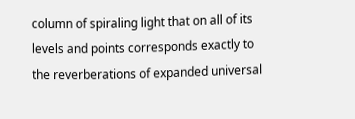column of spiraling light that on all of its levels and points corresponds exactly to the reverberations of expanded universal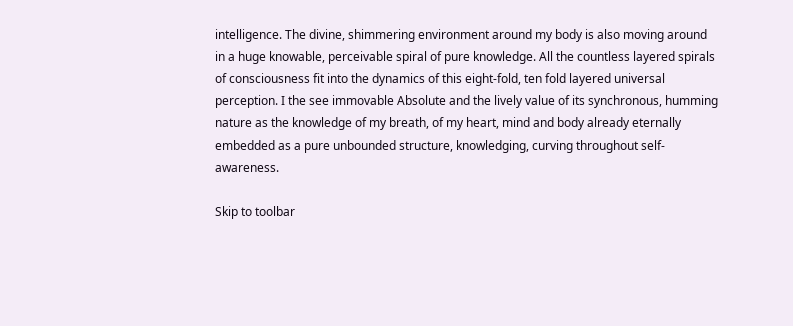intelligence. The divine, shimmering environment around my body is also moving around in a huge knowable, perceivable spiral of pure knowledge. All the countless layered spirals of consciousness fit into the dynamics of this eight-fold, ten fold layered universal perception. I the see immovable Absolute and the lively value of its synchronous, humming nature as the knowledge of my breath, of my heart, mind and body already eternally embedded as a pure unbounded structure, knowledging, curving throughout self-awareness.

Skip to toolbar